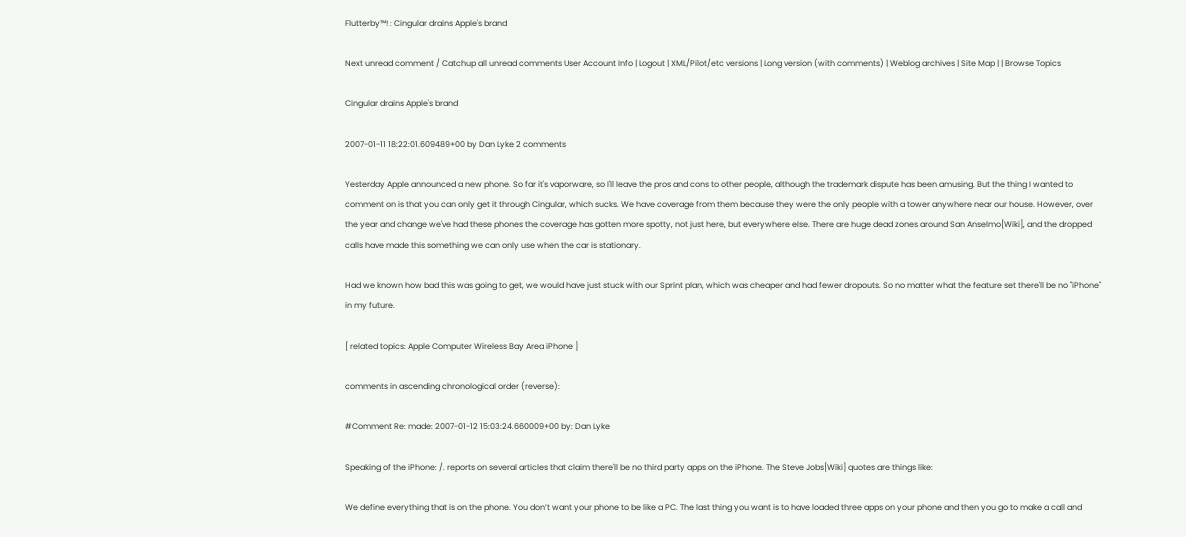Flutterby™! : Cingular drains Apple's brand

Next unread comment / Catchup all unread comments User Account Info | Logout | XML/Pilot/etc versions | Long version (with comments) | Weblog archives | Site Map | | Browse Topics

Cingular drains Apple's brand

2007-01-11 18:22:01.609489+00 by Dan Lyke 2 comments

Yesterday Apple announced a new phone. So far it's vaporware, so I'll leave the pros and cons to other people, although the trademark dispute has been amusing. But the thing I wanted to comment on is that you can only get it through Cingular, which sucks. We have coverage from them because they were the only people with a tower anywhere near our house. However, over the year and change we've had these phones the coverage has gotten more spotty, not just here, but everywhere else. There are huge dead zones around San Anselmo[Wiki], and the dropped calls have made this something we can only use when the car is stationary.

Had we known how bad this was going to get, we would have just stuck with our Sprint plan, which was cheaper and had fewer dropouts. So no matter what the feature set there'll be no "iPhone" in my future.

[ related topics: Apple Computer Wireless Bay Area iPhone ]

comments in ascending chronological order (reverse):

#Comment Re: made: 2007-01-12 15:03:24.660009+00 by: Dan Lyke

Speaking of the iPhone: /. reports on several articles that claim there'll be no third party apps on the iPhone. The Steve Jobs[Wiki] quotes are things like:

We define everything that is on the phone. You don’t want your phone to be like a PC. The last thing you want is to have loaded three apps on your phone and then you go to make a call and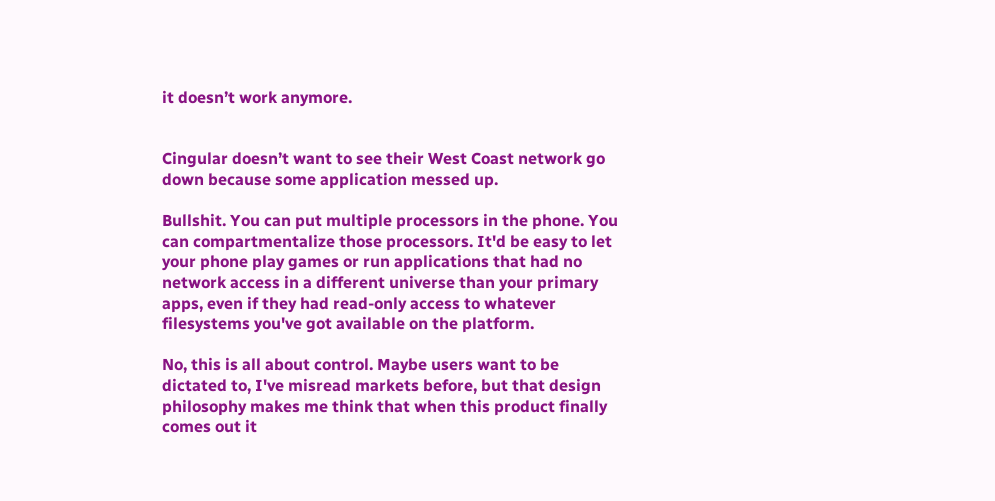it doesn’t work anymore.


Cingular doesn’t want to see their West Coast network go down because some application messed up.

Bullshit. You can put multiple processors in the phone. You can compartmentalize those processors. It'd be easy to let your phone play games or run applications that had no network access in a different universe than your primary apps, even if they had read-only access to whatever filesystems you've got available on the platform.

No, this is all about control. Maybe users want to be dictated to, I've misread markets before, but that design philosophy makes me think that when this product finally comes out it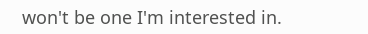won't be one I'm interested in.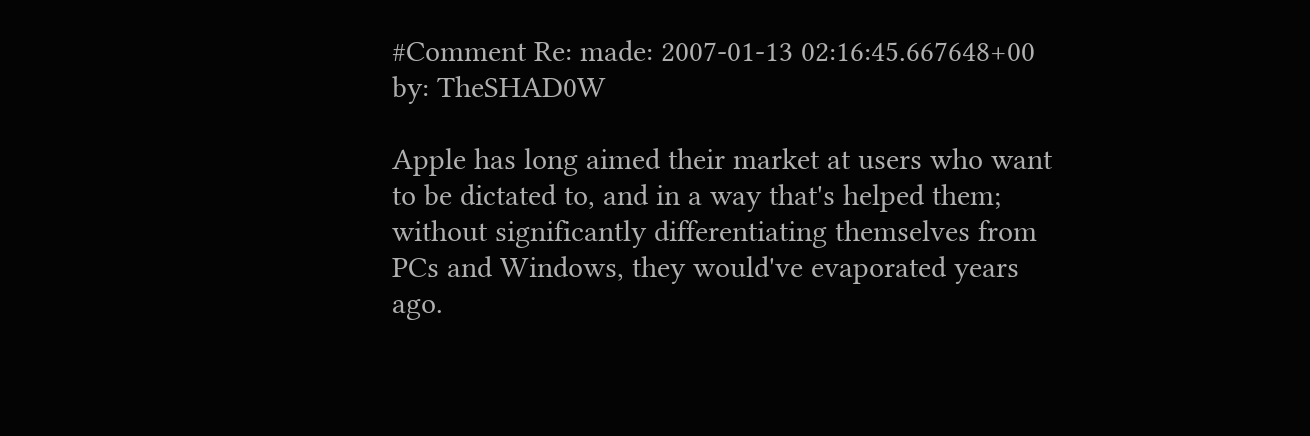#Comment Re: made: 2007-01-13 02:16:45.667648+00 by: TheSHAD0W

Apple has long aimed their market at users who want to be dictated to, and in a way that's helped them; without significantly differentiating themselves from PCs and Windows, they would've evaporated years ago.